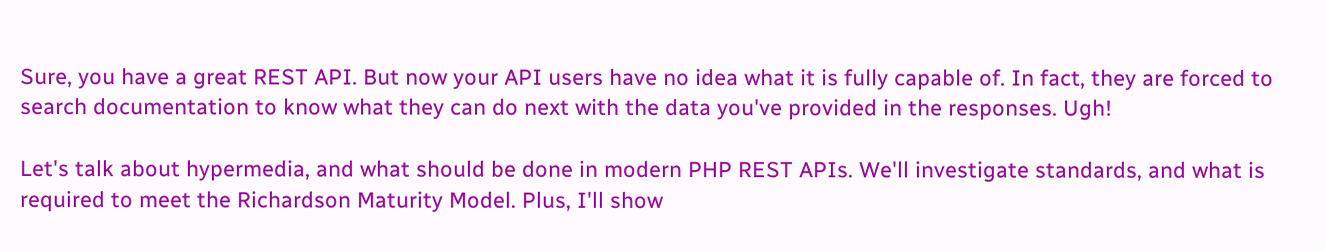Sure, you have a great REST API. But now your API users have no idea what it is fully capable of. In fact, they are forced to search documentation to know what they can do next with the data you've provided in the responses. Ugh!

Let's talk about hypermedia, and what should be done in modern PHP REST APIs. We'll investigate standards, and what is required to meet the Richardson Maturity Model. Plus, I'll show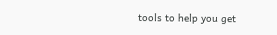tools to help you get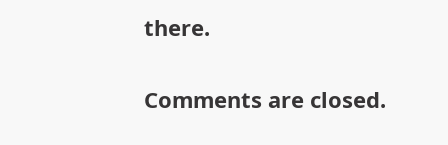there.


Comments are closed.